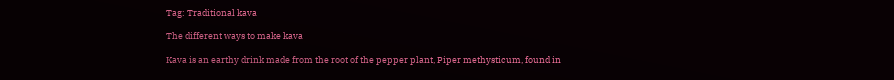Tag: Traditional kava

The different ways to make kava

Kava is an earthy drink made from the root of the pepper plant, Piper methysticum, found in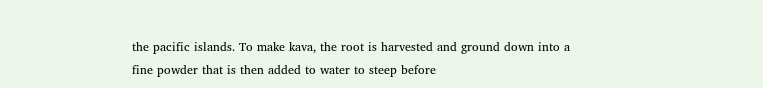the pacific islands. To make kava, the root is harvested and ground down into a fine powder that is then added to water to steep before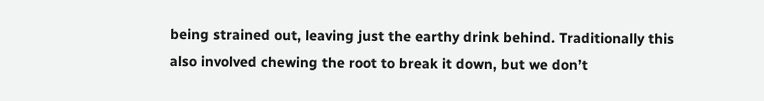being strained out, leaving just the earthy drink behind. Traditionally this also involved chewing the root to break it down, but we don’t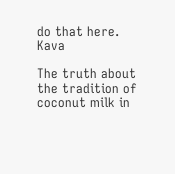do that here. Kava

The truth about the tradition of coconut milk in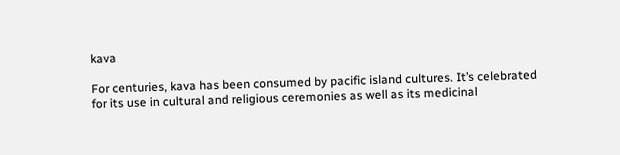kava

For centuries, kava has been consumed by pacific island cultures. It’s celebrated for its use in cultural and religious ceremonies as well as its medicinal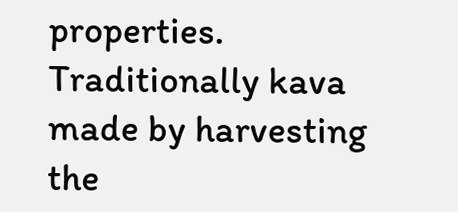properties. Traditionally kava made by harvesting the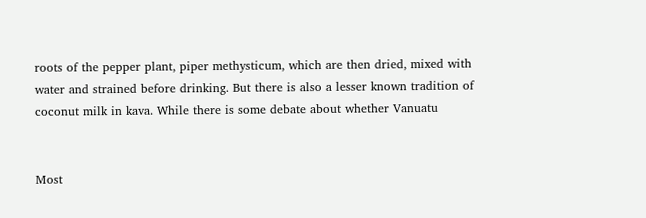roots of the pepper plant, piper methysticum, which are then dried, mixed with water and strained before drinking. But there is also a lesser known tradition of coconut milk in kava. While there is some debate about whether Vanuatu


Most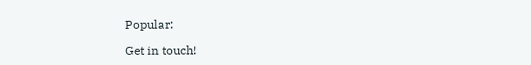Popular:

Get in touch!